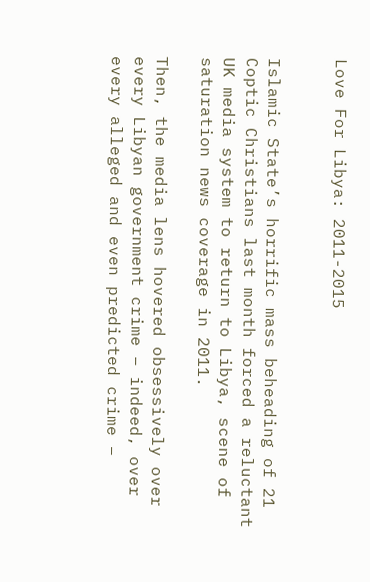Love For Libya: 2011-2015


Islamic State’s horrific mass beheading of 21 Coptic Christians last month forced a reluctant UK media system to return to Libya, scene of saturation news coverage in 2011.

Then, the media lens hovered obsessively over every Libyan government crime – indeed, over every alleged and even predicted crime –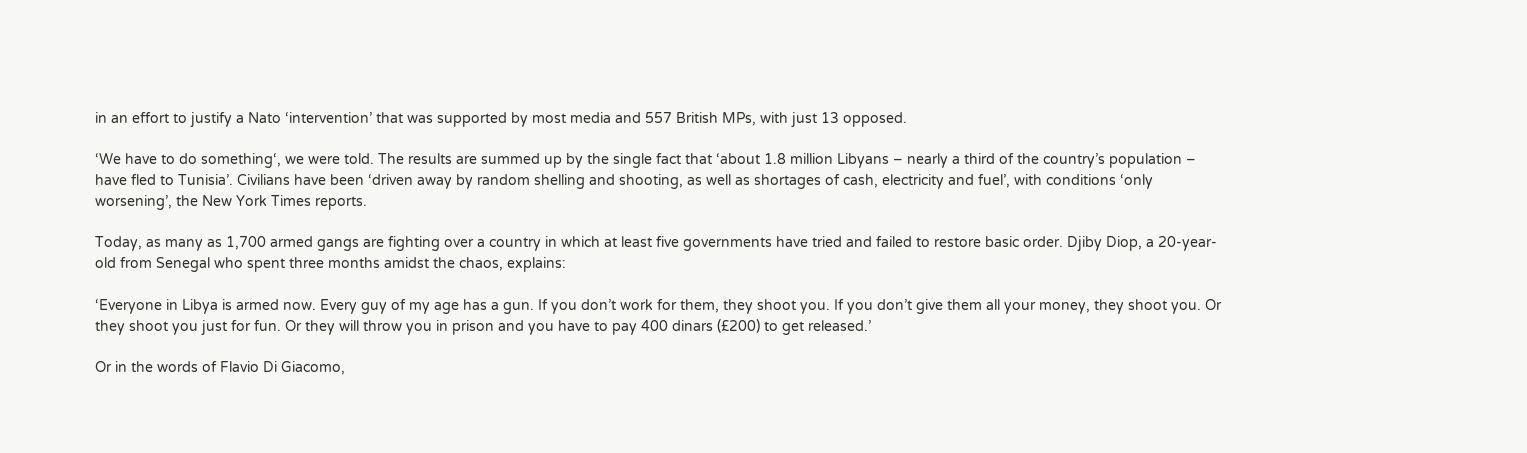in an effort to justify a Nato ‘intervention’ that was supported by most media and 557 British MPs, with just 13 opposed.

‘We have to do something‘, we were told. The results are summed up by the single fact that ‘about 1.8 million Libyans – nearly a third of the country’s population – have fled to Tunisia’. Civilians have been ‘driven away by random shelling and shooting, as well as shortages of cash, electricity and fuel’, with conditions ‘only worsening’, the New York Times reports.

Today, as many as 1,700 armed gangs are fighting over a country in which at least five governments have tried and failed to restore basic order. Djiby Diop, a 20-year-old from Senegal who spent three months amidst the chaos, explains:

‘Everyone in Libya is armed now. Every guy of my age has a gun. If you don’t work for them, they shoot you. If you don’t give them all your money, they shoot you. Or they shoot you just for fun. Or they will throw you in prison and you have to pay 400 dinars (£200) to get released.’

Or in the words of Flavio Di Giacomo,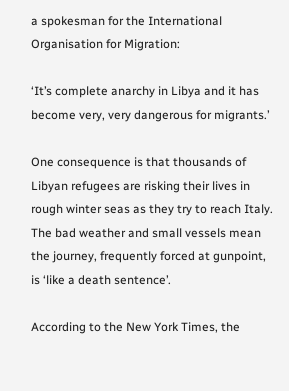a spokesman for the International Organisation for Migration:

‘It’s complete anarchy in Libya and it has become very, very dangerous for migrants.’

One consequence is that thousands of Libyan refugees are risking their lives in rough winter seas as they try to reach Italy. The bad weather and small vessels mean the journey, frequently forced at gunpoint, is ‘like a death sentence’.

According to the New York Times, the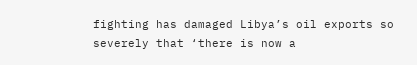fighting has damaged Libya’s oil exports so severely that ‘there is now a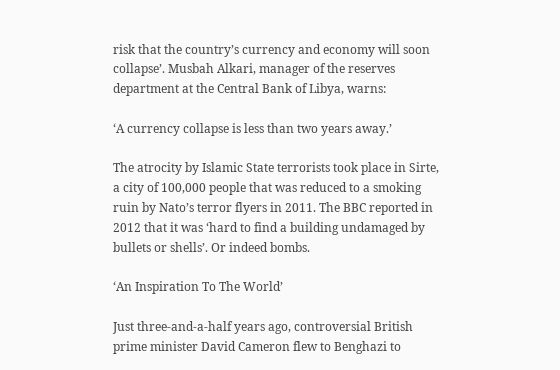risk that the country’s currency and economy will soon collapse’. Musbah Alkari, manager of the reserves department at the Central Bank of Libya, warns:

‘A currency collapse is less than two years away.’

The atrocity by Islamic State terrorists took place in Sirte, a city of 100,000 people that was reduced to a smoking ruin by Nato’s terror flyers in 2011. The BBC reported in 2012 that it was ‘hard to find a building undamaged by bullets or shells’. Or indeed bombs.

‘An Inspiration To The World’

Just three-and-a-half years ago, controversial British prime minister David Cameron flew to Benghazi to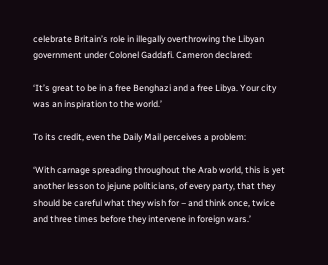celebrate Britain’s role in illegally overthrowing the Libyan government under Colonel Gaddafi. Cameron declared:

‘It’s great to be in a free Benghazi and a free Libya. Your city was an inspiration to the world.’

To its credit, even the Daily Mail perceives a problem:

‘With carnage spreading throughout the Arab world, this is yet another lesson to jejune politicians, of every party, that they should be careful what they wish for – and think once, twice and three times before they intervene in foreign wars.’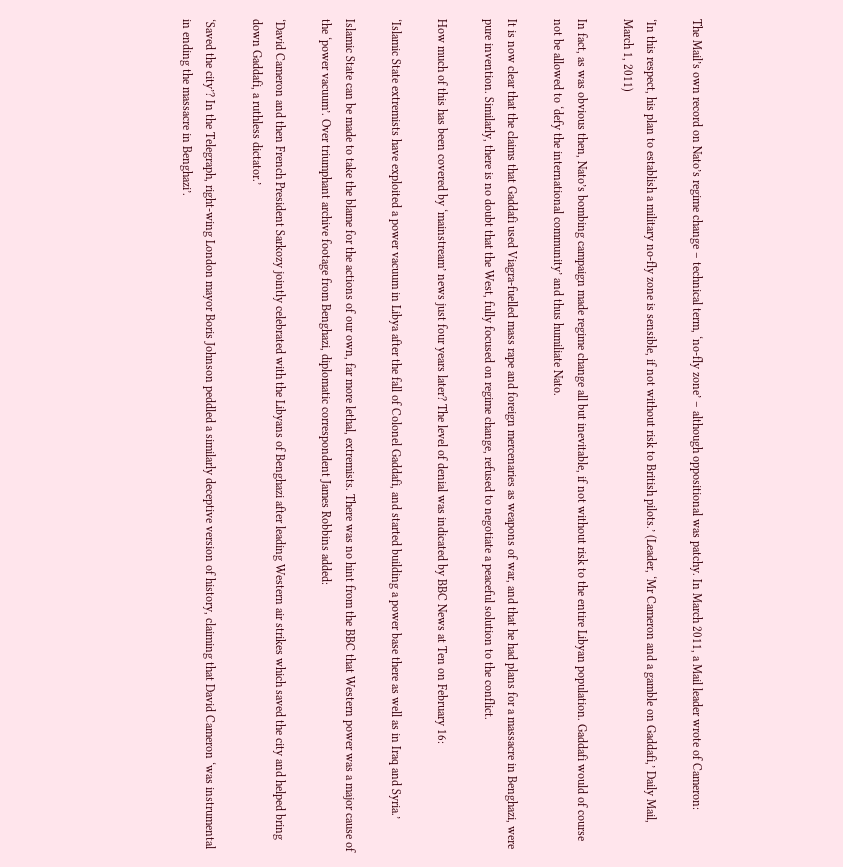The Mail’s own record on Nato’s regime change – technical term, ‘no-fly zone’ – although oppositional was patchy. In March 2011, a Mail leader wrote of Cameron:

‘In this respect, his plan to establish a military no-fly zone is sensible, if not without risk to British pilots.’ (Leader, ‘Mr Cameron and a gamble on Gaddafi,’ Daily Mail, March 1, 2011)

In fact, as was obvious then, Nato’s bombing campaign made regime change all but inevitable, if not without risk to the entire Libyan population. Gaddafi would of course not be allowed to ‘defy the international community’ and thus humiliate Nato.

It is now clear that the claims that Gaddafi used Viagra-fuelled mass rape and foreign mercenaries as weapons of war, and that he had plans for a massacre in Benghazi, were pure invention. Similarly, there is no doubt that the West, fully focused on regime change, refused to negotiate a peaceful solution to the conflict.

How much of this has been covered by ‘mainstream’ news just four years later? The level of denial was indicated by BBC News at Ten on February 16:

‘Islamic State extremists have exploited a power vacuum in Libya after the fall of Colonel Gaddafi, and started building a power base there as well as in Iraq and Syria.’

Islamic State can be made to take the blame for the actions of our own, far more lethal, extremists. There was no hint from the BBC that Western power was a major cause of the ‘power vacuum’. Over triumphant archive footage from Benghazi, diplomatic correspondent James Robbins added:

‘David Cameron and then French President Sarkozy jointly celebrated with the Libyans of Benghazi after leading Western air strikes which saved the city and helped bring down Gaddafi, a ruthless dictator.’

‘Saved the city’? In the Telegraph, right-wing London mayor Boris Johnson peddled a similarly deceptive version of history, claiming that David Cameron ‘was instrumental in ending the massacre in Benghazi’.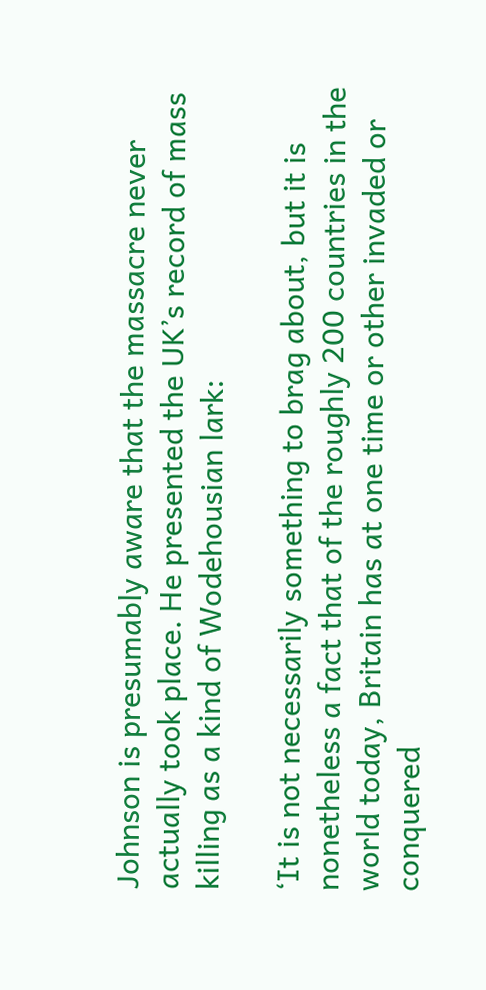Johnson is presumably aware that the massacre never actually took place. He presented the UK’s record of mass killing as a kind of Wodehousian lark:

‘It is not necessarily something to brag about, but it is nonetheless a fact that of the roughly 200 countries in the world today, Britain has at one time or other invaded or conquered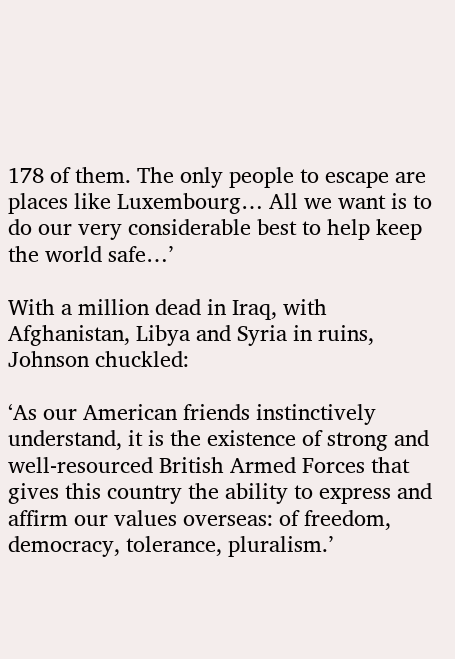178 of them. The only people to escape are places like Luxembourg… All we want is to do our very considerable best to help keep the world safe…’

With a million dead in Iraq, with Afghanistan, Libya and Syria in ruins, Johnson chuckled:

‘As our American friends instinctively understand, it is the existence of strong and well-resourced British Armed Forces that gives this country the ability to express and affirm our values overseas: of freedom, democracy, tolerance, pluralism.’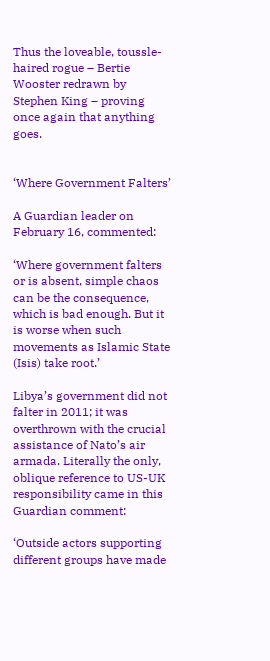Thus the loveable, toussle-haired rogue – Bertie Wooster redrawn by Stephen King – proving once again that anything goes.


‘Where Government Falters’

A Guardian leader on February 16, commented:

‘Where government falters or is absent, simple chaos can be the consequence, which is bad enough. But it is worse when such movements as Islamic State (Isis) take root.’

Libya’s government did not falter in 2011; it was overthrown with the crucial assistance of Nato’s air armada. Literally the only, oblique reference to US-UK responsibility came in this Guardian comment:

‘Outside actors supporting different groups have made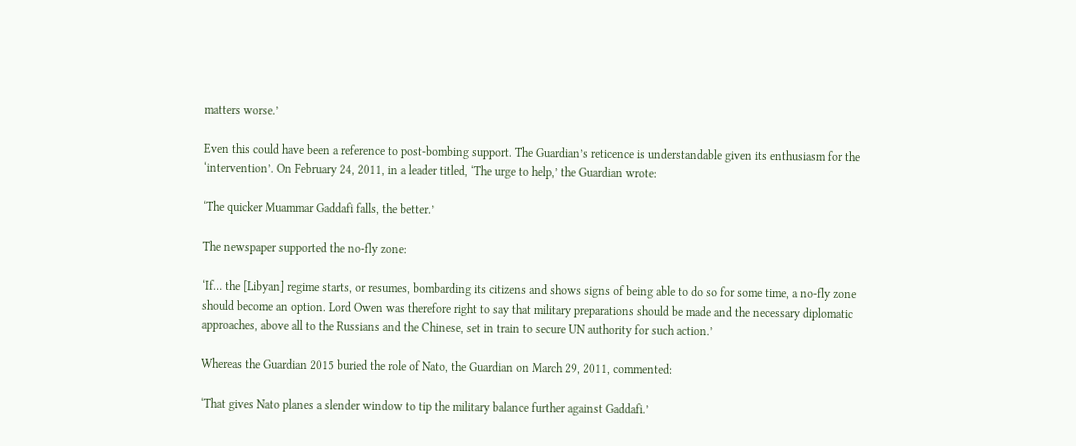matters worse.’

Even this could have been a reference to post-bombing support. The Guardian’s reticence is understandable given its enthusiasm for the ‘intervention’. On February 24, 2011, in a leader titled, ‘The urge to help,’ the Guardian wrote:

‘The quicker Muammar Gaddafi falls, the better.’

The newspaper supported the no-fly zone:

‘If… the [Libyan] regime starts, or resumes, bombarding its citizens and shows signs of being able to do so for some time, a no-fly zone should become an option. Lord Owen was therefore right to say that military preparations should be made and the necessary diplomatic approaches, above all to the Russians and the Chinese, set in train to secure UN authority for such action.’

Whereas the Guardian 2015 buried the role of Nato, the Guardian on March 29, 2011, commented:

‘That gives Nato planes a slender window to tip the military balance further against Gaddafi.’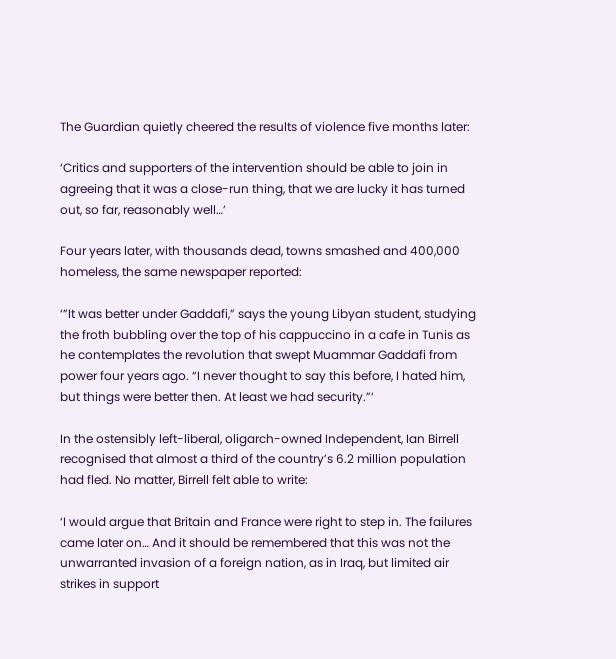The Guardian quietly cheered the results of violence five months later:

‘Critics and supporters of the intervention should be able to join in agreeing that it was a close-run thing, that we are lucky it has turned out, so far, reasonably well…’

Four years later, with thousands dead, towns smashed and 400,000 homeless, the same newspaper reported:

‘”It was better under Gaddafi,” says the young Libyan student, studying the froth bubbling over the top of his cappuccino in a cafe in Tunis as he contemplates the revolution that swept Muammar Gaddafi from power four years ago. “I never thought to say this before, I hated him, but things were better then. At least we had security.”‘

In the ostensibly left-liberal, oligarch-owned Independent, Ian Birrell recognised that almost a third of the country’s 6.2 million population had fled. No matter, Birrell felt able to write:

‘I would argue that Britain and France were right to step in. The failures came later on… And it should be remembered that this was not the unwarranted invasion of a foreign nation, as in Iraq, but limited air strikes in support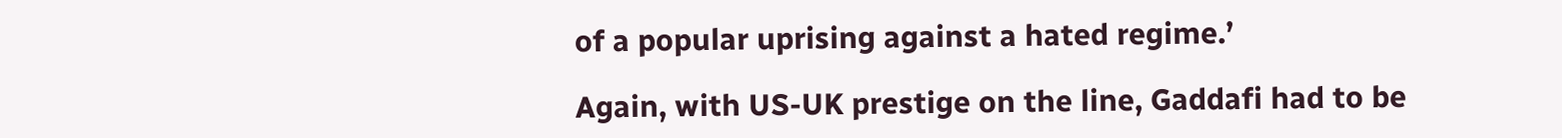of a popular uprising against a hated regime.’

Again, with US-UK prestige on the line, Gaddafi had to be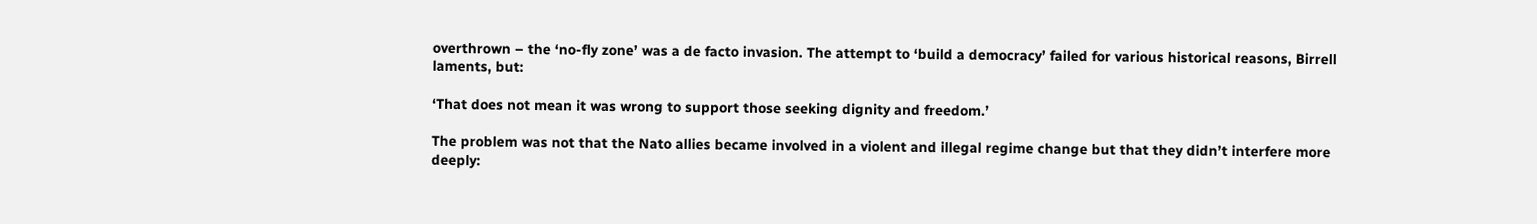overthrown – the ‘no-fly zone’ was a de facto invasion. The attempt to ‘build a democracy’ failed for various historical reasons, Birrell laments, but:

‘That does not mean it was wrong to support those seeking dignity and freedom.’

The problem was not that the Nato allies became involved in a violent and illegal regime change but that they didn’t interfere more deeply: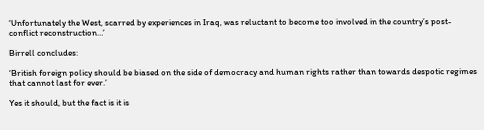‘Unfortunately the West, scarred by experiences in Iraq, was reluctant to become too involved in the country’s post-conflict reconstruction…’

Birrell concludes:

‘British foreign policy should be biased on the side of democracy and human rights rather than towards despotic regimes that cannot last for ever.’

Yes it should, but the fact is it is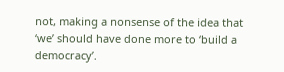not, making a nonsense of the idea that ‘we’ should have done more to ‘build a democracy’.